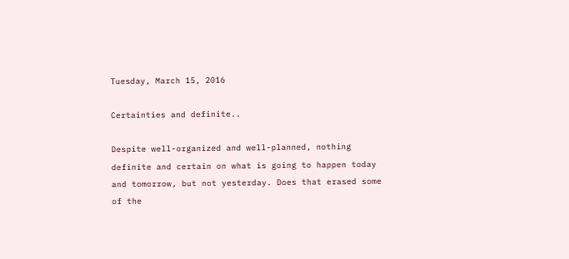Tuesday, March 15, 2016

Certainties and definite..

Despite well-organized and well-planned, nothing definite and certain on what is going to happen today and tomorrow, but not yesterday. Does that erased some of the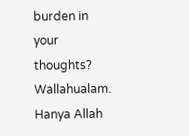burden in your thoughts? Wallahualam. Hanya Allah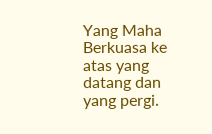Yang Maha Berkuasa ke atas yang datang dan yang pergi.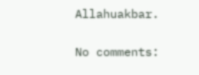Allahuakbar.

No comments: